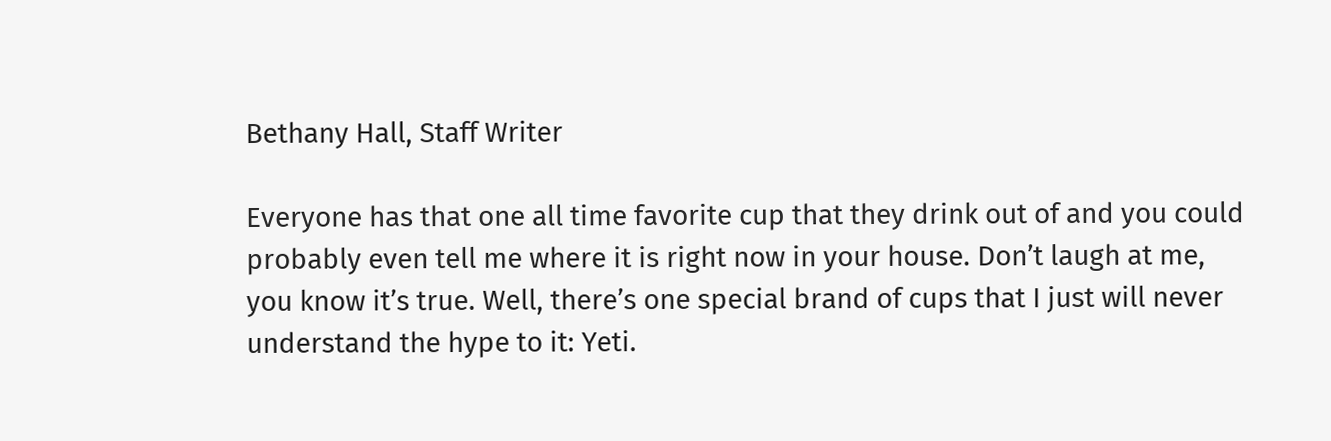Bethany Hall, Staff Writer

Everyone has that one all time favorite cup that they drink out of and you could probably even tell me where it is right now in your house. Don’t laugh at me, you know it’s true. Well, there’s one special brand of cups that I just will never understand the hype to it: Yeti.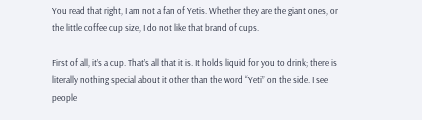You read that right, I am not a fan of Yetis. Whether they are the giant ones, or the little coffee cup size, I do not like that brand of cups.

First of all, it’s a cup. That’s all that it is. It holds liquid for you to drink; there is literally nothing special about it other than the word “Yeti” on the side. I see people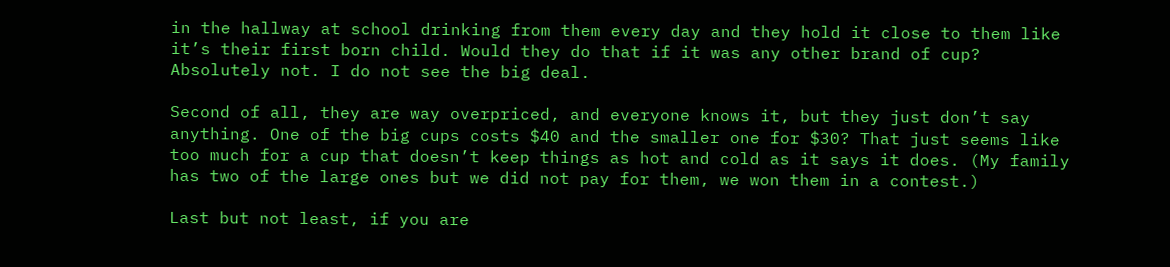in the hallway at school drinking from them every day and they hold it close to them like it’s their first born child. Would they do that if it was any other brand of cup? Absolutely not. I do not see the big deal.

Second of all, they are way overpriced, and everyone knows it, but they just don’t say anything. One of the big cups costs $40 and the smaller one for $30? That just seems like too much for a cup that doesn’t keep things as hot and cold as it says it does. (My family has two of the large ones but we did not pay for them, we won them in a contest.)

Last but not least, if you are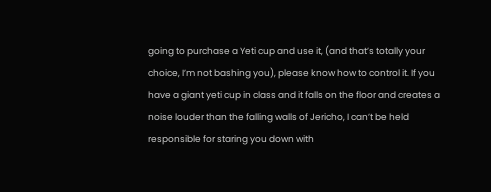going to purchase a Yeti cup and use it, (and that’s totally your choice, I’m not bashing you), please know how to control it. If you have a giant yeti cup in class and it falls on the floor and creates a noise louder than the falling walls of Jericho, I can’t be held responsible for staring you down with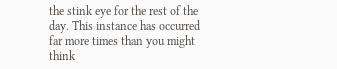the stink eye for the rest of the day. This instance has occurred far more times than you might think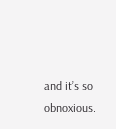and it’s so obnoxious.